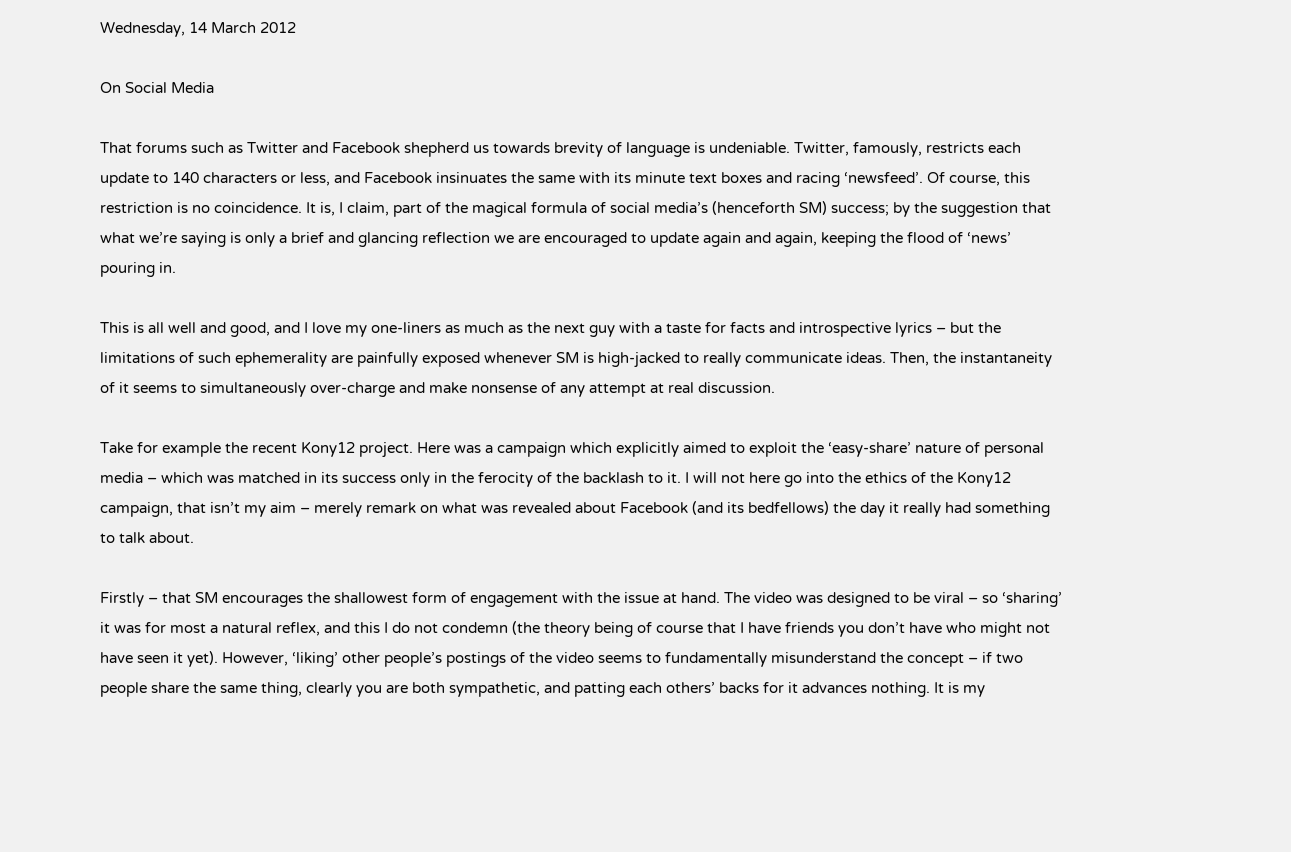Wednesday, 14 March 2012

On Social Media

That forums such as Twitter and Facebook shepherd us towards brevity of language is undeniable. Twitter, famously, restricts each update to 140 characters or less, and Facebook insinuates the same with its minute text boxes and racing ‘newsfeed’. Of course, this restriction is no coincidence. It is, I claim, part of the magical formula of social media’s (henceforth SM) success; by the suggestion that what we’re saying is only a brief and glancing reflection we are encouraged to update again and again, keeping the flood of ‘news’ pouring in.

This is all well and good, and I love my one-liners as much as the next guy with a taste for facts and introspective lyrics – but the limitations of such ephemerality are painfully exposed whenever SM is high-jacked to really communicate ideas. Then, the instantaneity of it seems to simultaneously over-charge and make nonsense of any attempt at real discussion.

Take for example the recent Kony12 project. Here was a campaign which explicitly aimed to exploit the ‘easy-share’ nature of personal media – which was matched in its success only in the ferocity of the backlash to it. I will not here go into the ethics of the Kony12 campaign, that isn’t my aim – merely remark on what was revealed about Facebook (and its bedfellows) the day it really had something to talk about.

Firstly – that SM encourages the shallowest form of engagement with the issue at hand. The video was designed to be viral – so ‘sharing’ it was for most a natural reflex, and this I do not condemn (the theory being of course that I have friends you don’t have who might not have seen it yet). However, ‘liking’ other people’s postings of the video seems to fundamentally misunderstand the concept – if two people share the same thing, clearly you are both sympathetic, and patting each others’ backs for it advances nothing. It is my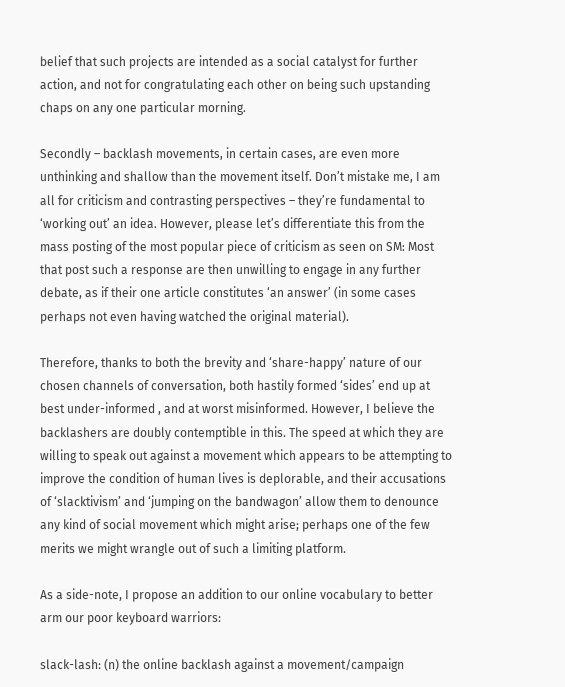belief that such projects are intended as a social catalyst for further action, and not for congratulating each other on being such upstanding chaps on any one particular morning.

Secondly – backlash movements, in certain cases, are even more unthinking and shallow than the movement itself. Don’t mistake me, I am all for criticism and contrasting perspectives – they’re fundamental to ‘working out’ an idea. However, please let’s differentiate this from the mass posting of the most popular piece of criticism as seen on SM: Most that post such a response are then unwilling to engage in any further debate, as if their one article constitutes ‘an answer’ (in some cases perhaps not even having watched the original material).

Therefore, thanks to both the brevity and ‘share-happy’ nature of our chosen channels of conversation, both hastily formed ‘sides’ end up at best under-informed , and at worst misinformed. However, I believe the backlashers are doubly contemptible in this. The speed at which they are willing to speak out against a movement which appears to be attempting to improve the condition of human lives is deplorable, and their accusations of ‘slacktivism’ and ‘jumping on the bandwagon’ allow them to denounce any kind of social movement which might arise; perhaps one of the few merits we might wrangle out of such a limiting platform.

As a side-note, I propose an addition to our online vocabulary to better arm our poor keyboard warriors:

slack-lash: (n) the online backlash against a movement/campaign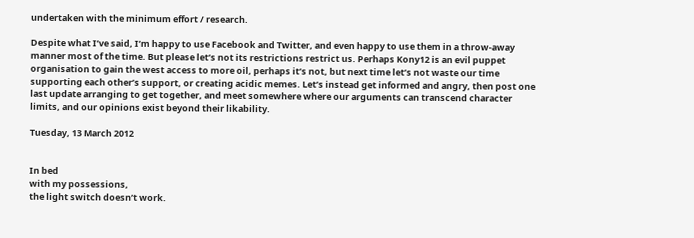undertaken with the minimum effort / research.

Despite what I’ve said, I’m happy to use Facebook and Twitter, and even happy to use them in a throw-away manner most of the time. But please let’s not its restrictions restrict us. Perhaps Kony12 is an evil puppet organisation to gain the west access to more oil, perhaps it’s not, but next time let’s not waste our time supporting each other’s support, or creating acidic memes. Let’s instead get informed and angry, then post one last update arranging to get together, and meet somewhere where our arguments can transcend character limits, and our opinions exist beyond their likability.

Tuesday, 13 March 2012


In bed
with my possessions,
the light switch doesn’t work.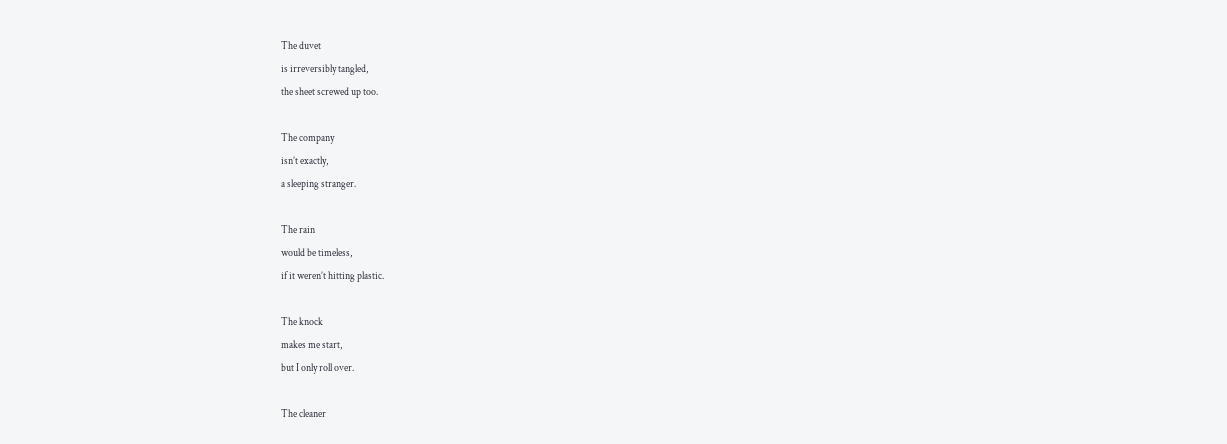The duvet
is irreversibly tangled,
the sheet screwed up too.

The company
isn’t exactly,
a sleeping stranger.

The rain
would be timeless,
if it weren’t hitting plastic.

The knock
makes me start,
but I only roll over.

The cleaner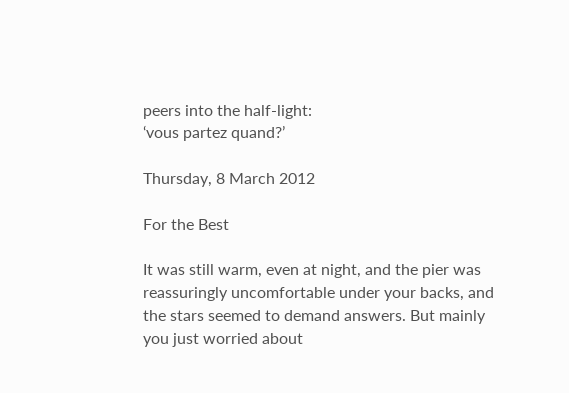peers into the half-light:
‘vous partez quand?’

Thursday, 8 March 2012

For the Best

It was still warm, even at night, and the pier was reassuringly uncomfortable under your backs, and the stars seemed to demand answers. But mainly you just worried about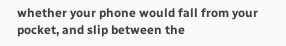whether your phone would fall from your pocket, and slip between the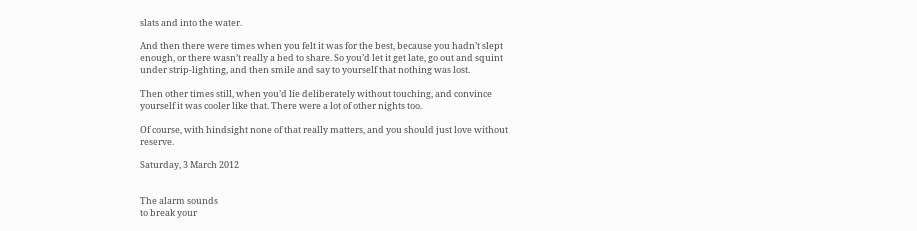slats and into the water.

And then there were times when you felt it was for the best, because you hadn’t slept enough, or there wasn’t really a bed to share. So you’d let it get late, go out and squint under strip-lighting, and then smile and say to yourself that nothing was lost.

Then other times still, when you’d lie deliberately without touching, and convince yourself it was cooler like that. There were a lot of other nights too.

Of course, with hindsight none of that really matters, and you should just love without reserve.

Saturday, 3 March 2012


The alarm sounds
to break your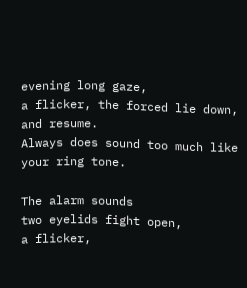evening long gaze,
a flicker, the forced lie down, and resume.
Always does sound too much like your ring tone.

The alarm sounds
two eyelids fight open,
a flicker,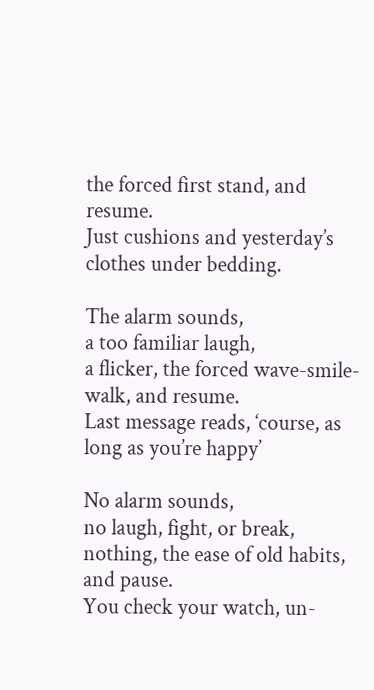the forced first stand, and resume.
Just cushions and yesterday’s clothes under bedding.

The alarm sounds,
a too familiar laugh,
a flicker, the forced wave-smile-walk, and resume.
Last message reads, ‘course, as long as you’re happy’

No alarm sounds,
no laugh, fight, or break,
nothing, the ease of old habits, and pause.
You check your watch, un-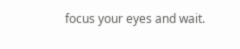focus your eyes and wait.